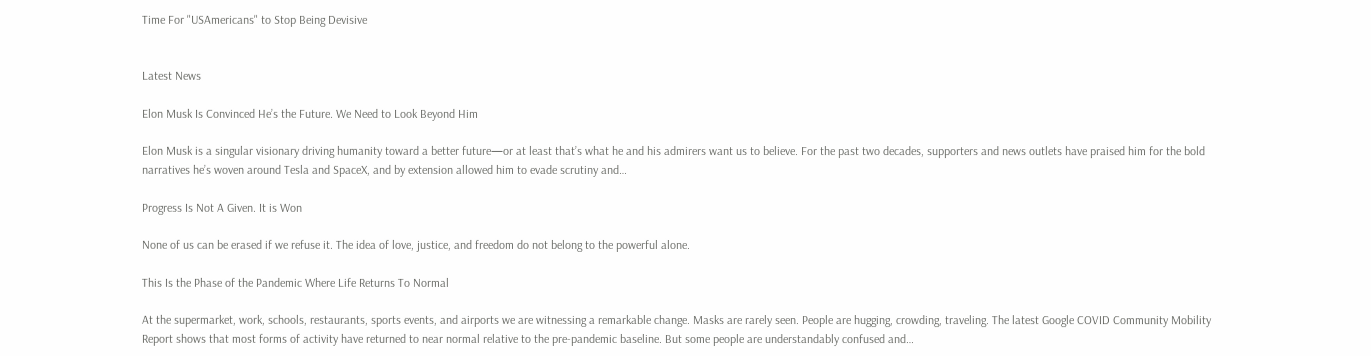Time For "USAmericans" to Stop Being Devisive


Latest News

Elon Musk Is Convinced He’s the Future. We Need to Look Beyond Him

Elon Musk is a singular visionary driving humanity toward a better future—or at least that’s what he and his admirers want us to believe. For the past two decades, supporters and news outlets have praised him for the bold narratives he’s woven around Tesla and SpaceX, and by extension allowed him to evade scrutiny and…

Progress Is Not A Given. It is Won

None of us can be erased if we refuse it. The idea of love, justice, and freedom do not belong to the powerful alone.

This Is the Phase of the Pandemic Where Life Returns To Normal

At the supermarket, work, schools, restaurants, sports events, and airports we are witnessing a remarkable change. Masks are rarely seen. People are hugging, crowding, traveling. The latest Google COVID Community Mobility Report shows that most forms of activity have returned to near normal relative to the pre-pandemic baseline. But some people are understandably confused and…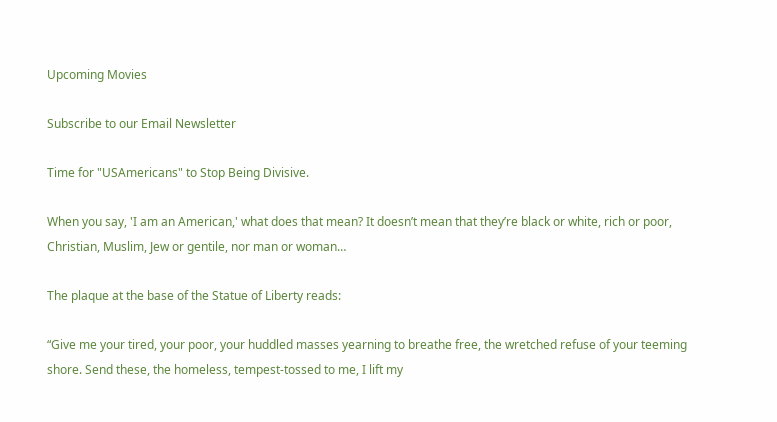Upcoming Movies

Subscribe to our Email Newsletter

Time for "USAmericans" to Stop Being Divisive.

When you say, 'I am an American,' what does that mean? It doesn’t mean that they’re black or white, rich or poor, Christian, Muslim, Jew or gentile, nor man or woman…

The plaque at the base of the Statue of Liberty reads:

“Give me your tired, your poor, your huddled masses yearning to breathe free, the wretched refuse of your teeming shore. Send these, the homeless, tempest-tossed to me, I lift my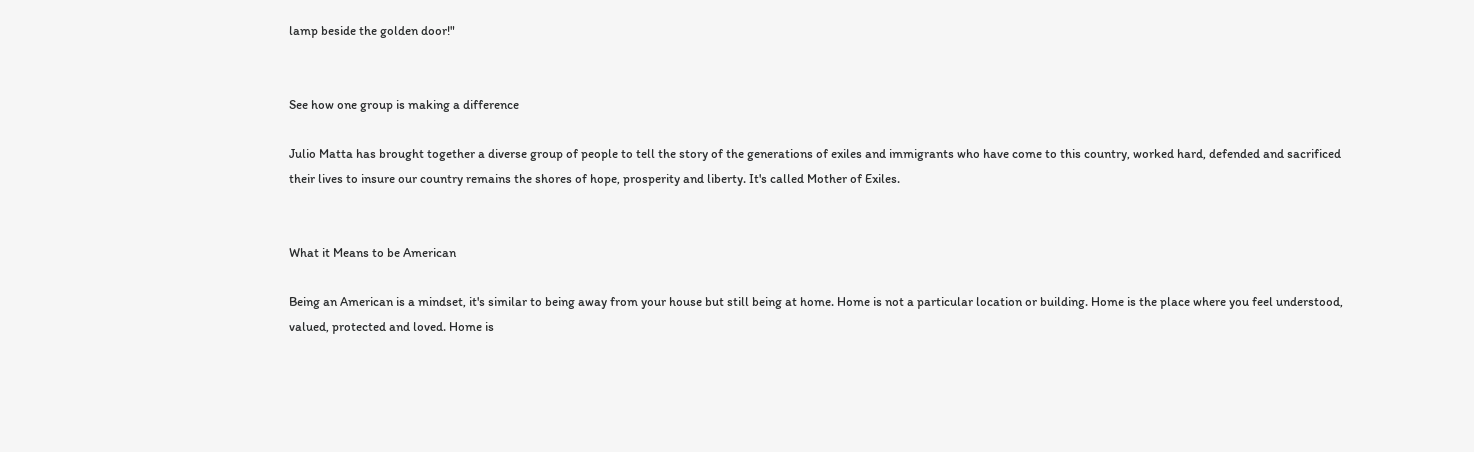lamp beside the golden door!"


See how one group is making a difference

Julio Matta has brought together a diverse group of people to tell the story of the generations of exiles and immigrants who have come to this country, worked hard, defended and sacrificed their lives to insure our country remains the shores of hope, prosperity and liberty. It's called Mother of Exiles.


What it Means to be American

Being an American is a mindset, it's similar to being away from your house but still being at home. Home is not a particular location or building. Home is the place where you feel understood, valued, protected and loved. Home is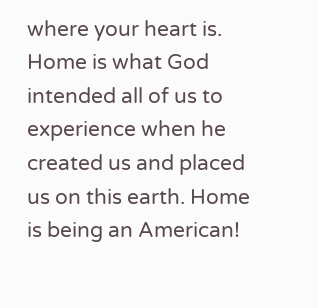where your heart is. Home is what God intended all of us to experience when he created us and placed us on this earth. Home is being an American!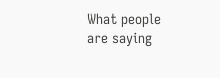What people are saying